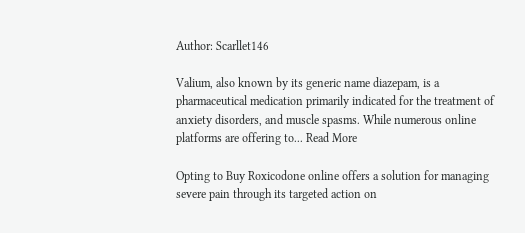Author: Scarllet146

Valium, also known by its generic name diazepam, is a pharmaceutical medication primarily indicated for the treatment of anxiety disorders, and muscle spasms. While numerous online platforms are offering to... Read More

Opting to Buy Roxicodone online offers a solution for managing severe pain through its targeted action on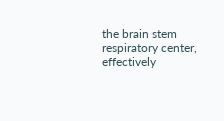the brain stem respiratory center, effectively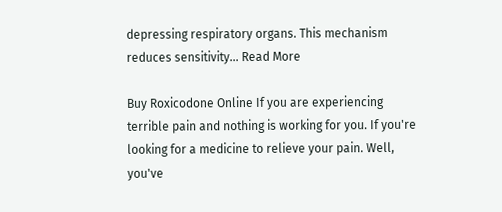depressing respiratory organs. This mechanism reduces sensitivity... Read More

Buy Roxicodone Online If you are experiencing terrible pain and nothing is working for you. If you're looking for a medicine to relieve your pain. Well, you've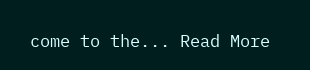come to the... Read More